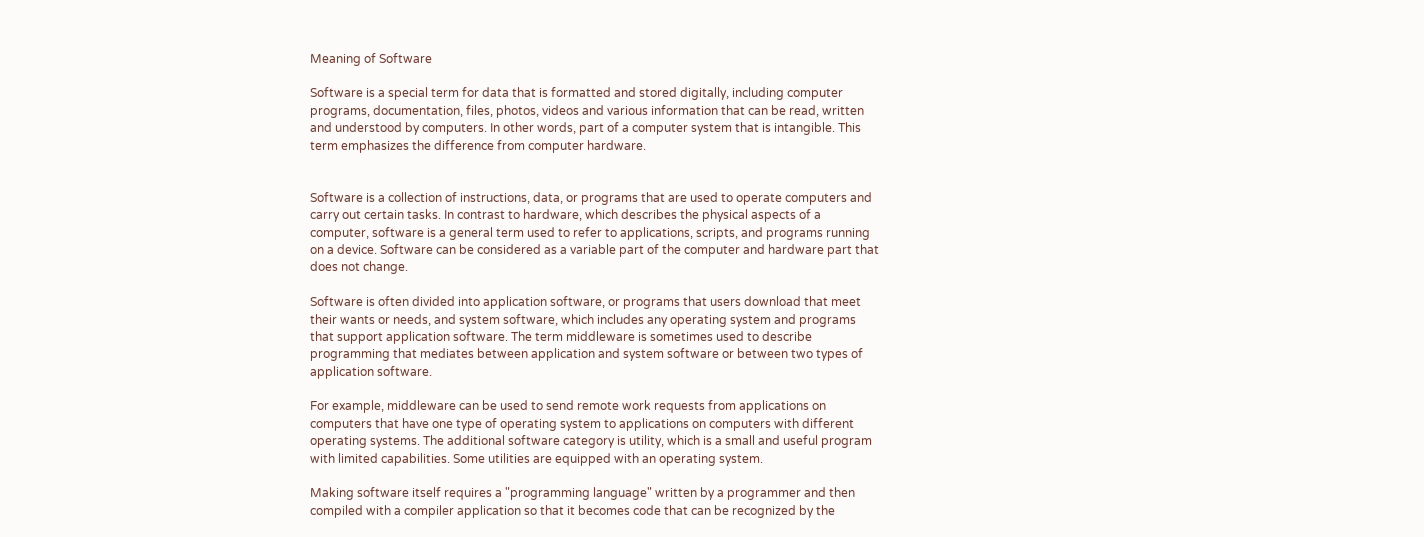Meaning of Software

Software is a special term for data that is formatted and stored digitally, including computer programs, documentation, files, photos, videos and various information that can be read, written and understood by computers. In other words, part of a computer system that is intangible. This term emphasizes the difference from computer hardware.


Software is a collection of instructions, data, or programs that are used to operate computers and carry out certain tasks. In contrast to hardware, which describes the physical aspects of a computer, software is a general term used to refer to applications, scripts, and programs running on a device. Software can be considered as a variable part of the computer and hardware part that does not change.

Software is often divided into application software, or programs that users download that meet their wants or needs, and system software, which includes any operating system and programs that support application software. The term middleware is sometimes used to describe programming that mediates between application and system software or between two types of application software.

For example, middleware can be used to send remote work requests from applications on computers that have one type of operating system to applications on computers with different operating systems. The additional software category is utility, which is a small and useful program with limited capabilities. Some utilities are equipped with an operating system.

Making software itself requires a "programming language" written by a programmer and then compiled with a compiler application so that it becomes code that can be recognized by the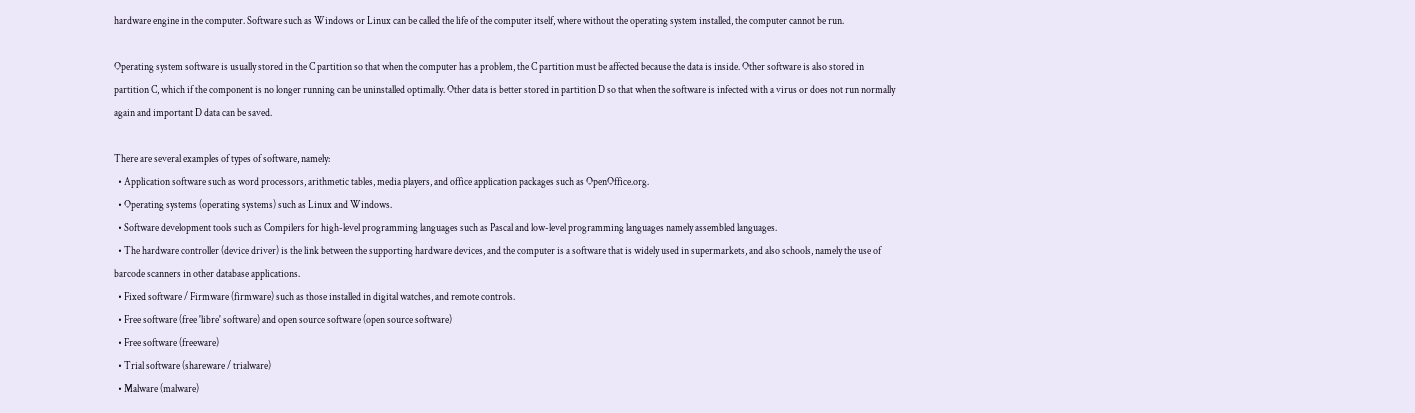hardware engine in the computer. Software such as Windows or Linux can be called the life of the computer itself, where without the operating system installed, the computer cannot be run.

Operating system software is usually stored in the C partition so that when the computer has a problem, the C partition must be affected because the data is inside. Other software is also stored in partition C, which if the component is no longer running can be uninstalled optimally. Other data is better stored in partition D so that when the software is infected with a virus or does not run normally again and important D data can be saved.

There are several examples of types of software, namely:
  • Application software such as word processors, arithmetic tables, media players, and office application packages such as OpenOffice.org.
  • Operating systems (operating systems) such as Linux and Windows.
  • Software development tools such as Compilers for high-level programming languages such as Pascal and low-level programming languages namely assembled languages.
  • The hardware controller (device driver) is the link between the supporting hardware devices, and the computer is a software that is widely used in supermarkets, and also schools, namely the use of barcode scanners in other database applications.
  • Fixed software / Firmware (firmware) such as those installed in digital watches, and remote controls.
  • Free software (free 'libre' software) and open source software (open source software)
  • Free software (freeware)
  • Trial software (shareware / trialware)
  • Malware (malware)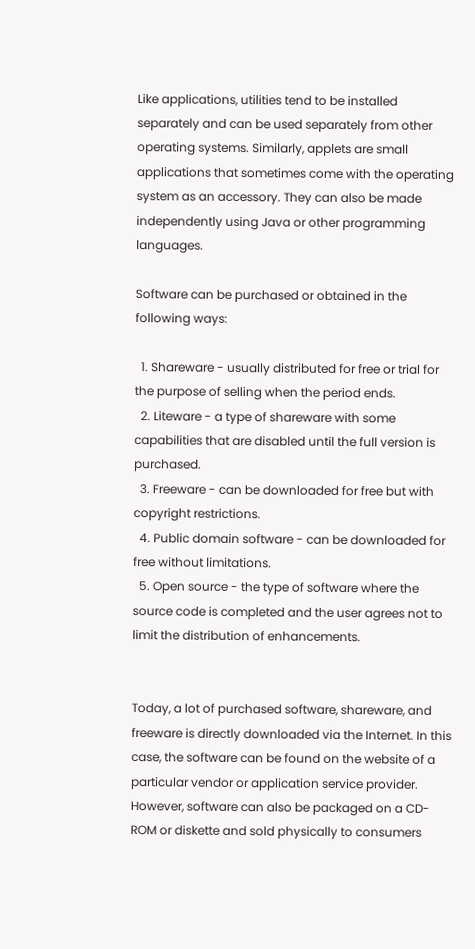Like applications, utilities tend to be installed separately and can be used separately from other operating systems. Similarly, applets are small applications that sometimes come with the operating system as an accessory. They can also be made independently using Java or other programming languages.

Software can be purchased or obtained in the following ways:

  1. Shareware - usually distributed for free or trial for the purpose of selling when the period ends.
  2. Liteware - a type of shareware with some capabilities that are disabled until the full version is purchased.
  3. Freeware - can be downloaded for free but with copyright restrictions.
  4. Public domain software - can be downloaded for free without limitations.
  5. Open source - the type of software where the source code is completed and the user agrees not to limit the distribution of enhancements.


Today, a lot of purchased software, shareware, and freeware is directly downloaded via the Internet. In this case, the software can be found on the website of a particular vendor or application service provider. However, software can also be packaged on a CD-ROM or diskette and sold physically to consumers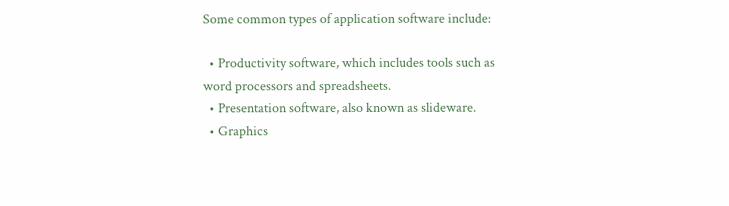Some common types of application software include:

  • Productivity software, which includes tools such as word processors and spreadsheets.
  • Presentation software, also known as slideware.
  • Graphics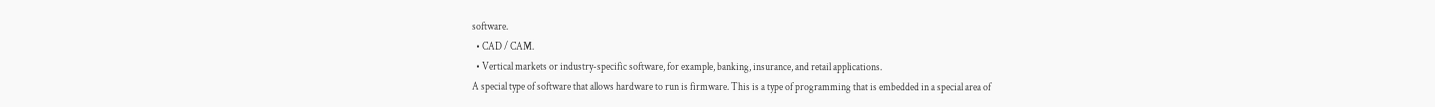software.
  • CAD / CAM.
  • Vertical markets or industry-specific software, for example, banking, insurance, and retail applications.
A special type of software that allows hardware to run is firmware. This is a type of programming that is embedded in a special area of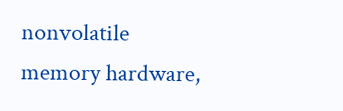nonvolatile memory hardware,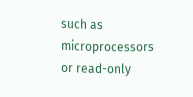such as microprocessors or read-only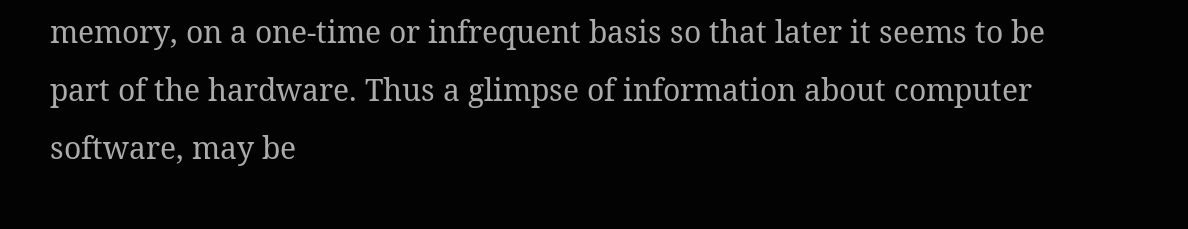memory, on a one-time or infrequent basis so that later it seems to be part of the hardware. Thus a glimpse of information about computer software, may be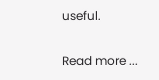useful.

Read more ...